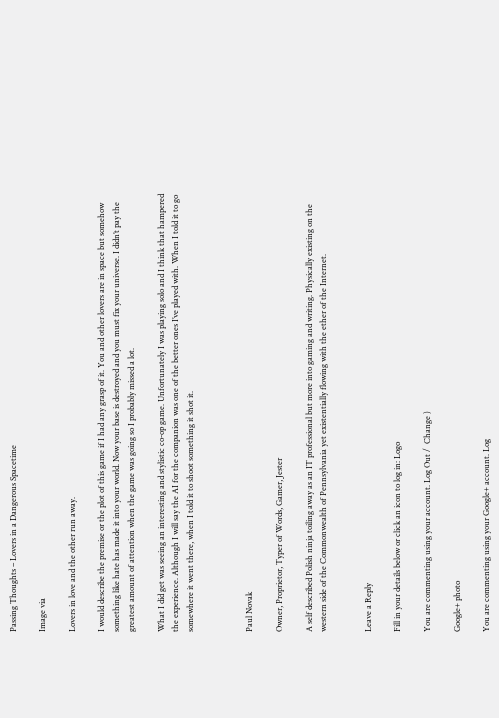Passing Thoughts – Lovers in a Dangerous Spacetime

Image via

Lovers in love and the other run away.

I would describe the premise or the plot of this game if I had any grasp of it. You and other lovers are in space but somehow something like hate has made it into your world. Now your base is destroyed and you must fix your universe. I didn’t pay the greatest amount of attention when the game was going so I probably missed a lot.

What I did get was seeing an interesting and stylistic co-op game. Unfortunately I was playing solo and I think that hampered the experience. Although I will say the AI for the companion was one of the better ones I’ve played with. When I told it to go somewhere it went there, when I told it to shoot something it shot it.



Paul Novak

Owner, Proprietor, Typer of Words, Gamer, Jester

A self described Polish ninja toiling away as an IT professional but more into gaming and writing. Physically existing on the western side of the Commonwealth of Pennsylvania yet existentially flowing with the ether of the Internet.


Leave a Reply

Fill in your details below or click an icon to log in: Logo

You are commenting using your account. Log Out /  Change )

Google+ photo

You are commenting using your Google+ account. Log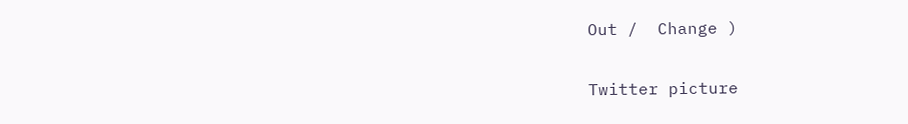Out /  Change )

Twitter picture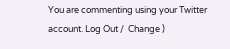You are commenting using your Twitter account. Log Out /  Change )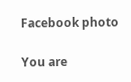Facebook photo

You are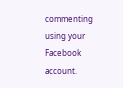commenting using your Facebook account.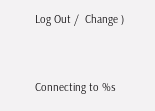Log Out /  Change )


Connecting to %s